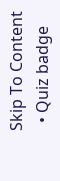Skip To Content
  • Quiz badge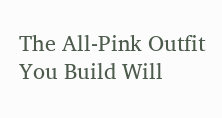The All-Pink Outfit You Build Will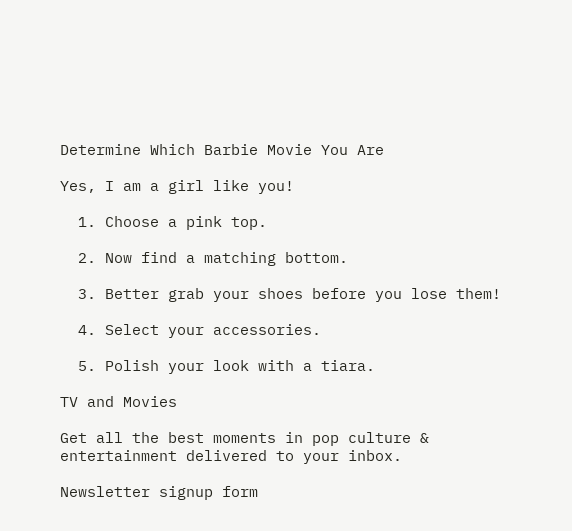Determine Which Barbie Movie You Are

Yes, I am a girl like you!

  1. Choose a pink top.

  2. Now find a matching bottom.

  3. Better grab your shoes before you lose them!

  4. Select your accessories.

  5. Polish your look with a tiara.

TV and Movies

Get all the best moments in pop culture & entertainment delivered to your inbox.

Newsletter signup form